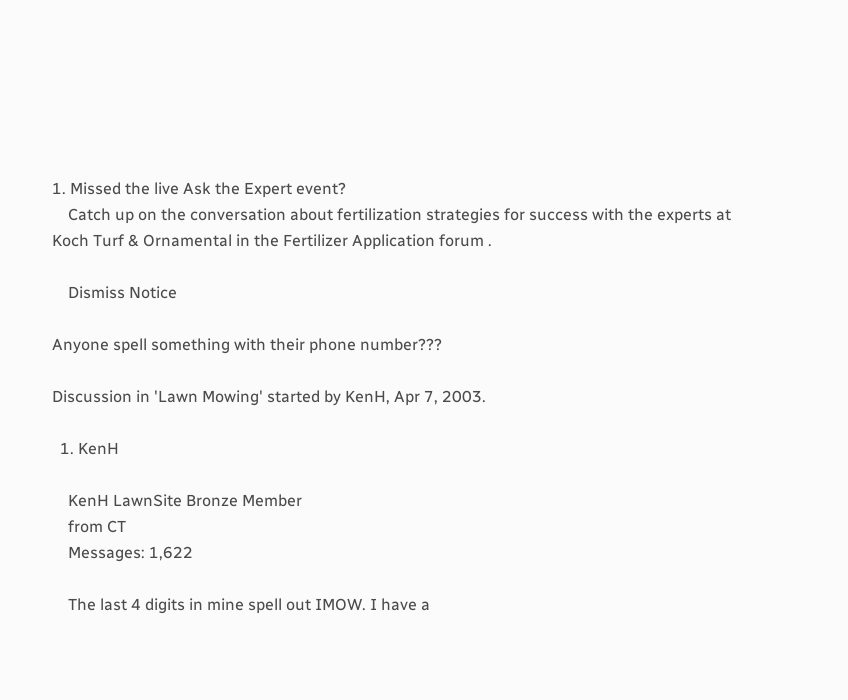1. Missed the live Ask the Expert event?
    Catch up on the conversation about fertilization strategies for success with the experts at Koch Turf & Ornamental in the Fertilizer Application forum .

    Dismiss Notice

Anyone spell something with their phone number???

Discussion in 'Lawn Mowing' started by KenH, Apr 7, 2003.

  1. KenH

    KenH LawnSite Bronze Member
    from CT
    Messages: 1,622

    The last 4 digits in mine spell out IMOW. I have a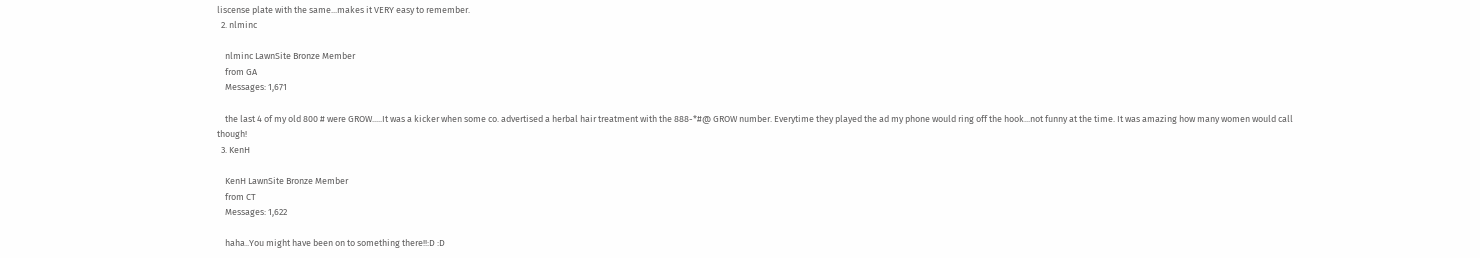liscense plate with the same...makes it VERY easy to remember.
  2. nlminc

    nlminc LawnSite Bronze Member
    from GA
    Messages: 1,671

    the last 4 of my old 800 # were GROW.....It was a kicker when some co. advertised a herbal hair treatment with the 888-*#@ GROW number. Everytime they played the ad my phone would ring off the hook...not funny at the time. It was amazing how many women would call though!
  3. KenH

    KenH LawnSite Bronze Member
    from CT
    Messages: 1,622

    haha..You might have been on to something there!!:D :D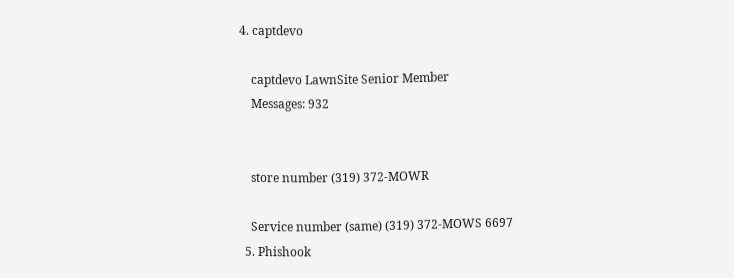4. captdevo

    captdevo LawnSite Senior Member
    Messages: 932


    store number (319) 372-MOWR

    Service number (same) (319) 372-MOWS 6697
  5. Phishook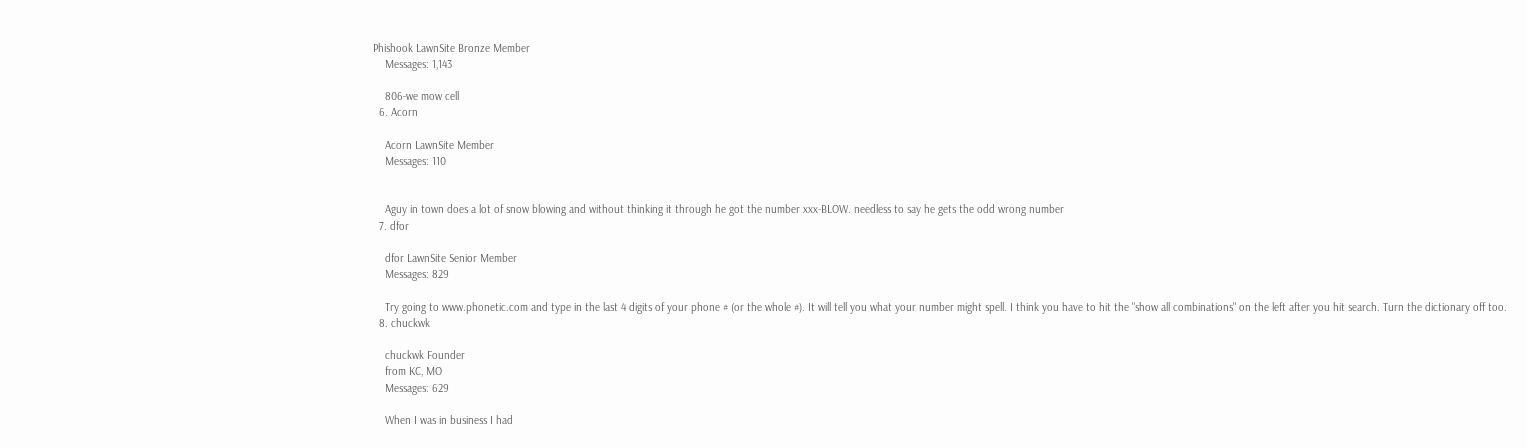Phishook LawnSite Bronze Member
    Messages: 1,143

    806-we mow cell
  6. Acorn

    Acorn LawnSite Member
    Messages: 110


    Aguy in town does a lot of snow blowing and without thinking it through he got the number xxx-BLOW. needless to say he gets the odd wrong number
  7. dfor

    dfor LawnSite Senior Member
    Messages: 829

    Try going to www.phonetic.com and type in the last 4 digits of your phone # (or the whole #). It will tell you what your number might spell. I think you have to hit the "show all combinations" on the left after you hit search. Turn the dictionary off too.
  8. chuckwk

    chuckwk Founder
    from KC, MO
    Messages: 629

    When I was in business I had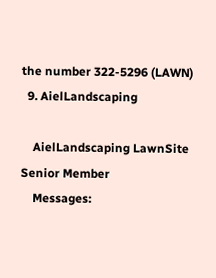the number 322-5296 (LAWN)
  9. AielLandscaping

    AielLandscaping LawnSite Senior Member
    Messages: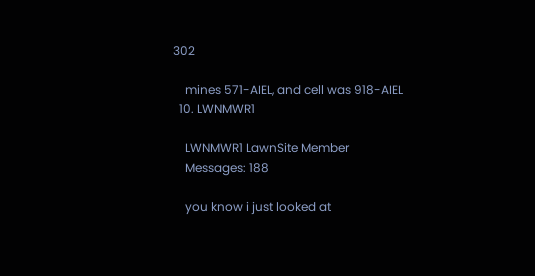302

    mines 571-AIEL, and cell was 918-AIEL
  10. LWNMWR1

    LWNMWR1 LawnSite Member
    Messages: 188

    you know i just looked at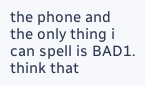the phone and the only thing i can spell is BAD1. think that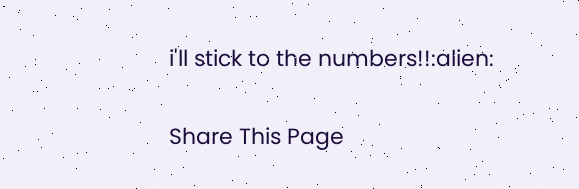i'll stick to the numbers!!:alien:

Share This Page